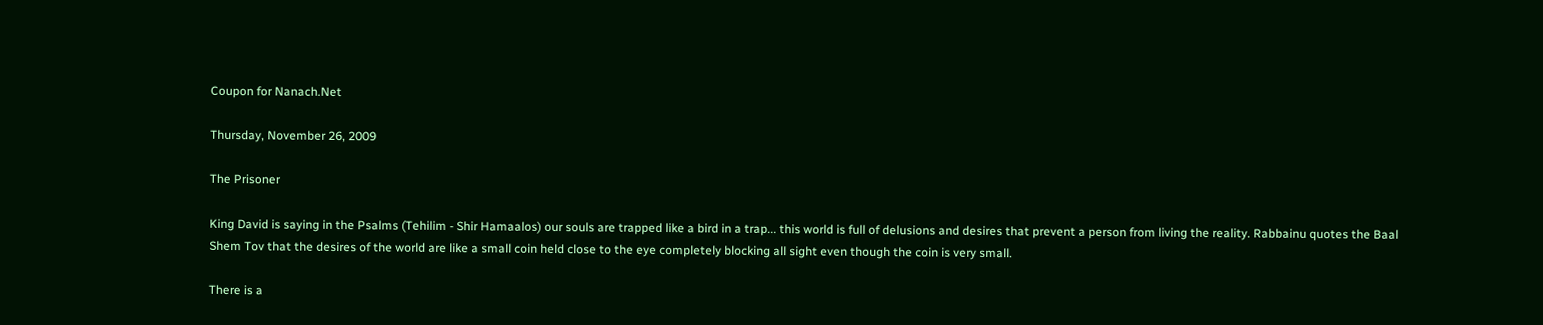Coupon for Nanach.Net

Thursday, November 26, 2009

The Prisoner

King David is saying in the Psalms (Tehilim - Shir Hamaalos) our souls are trapped like a bird in a trap... this world is full of delusions and desires that prevent a person from living the reality. Rabbainu quotes the Baal Shem Tov that the desires of the world are like a small coin held close to the eye completely blocking all sight even though the coin is very small.

There is a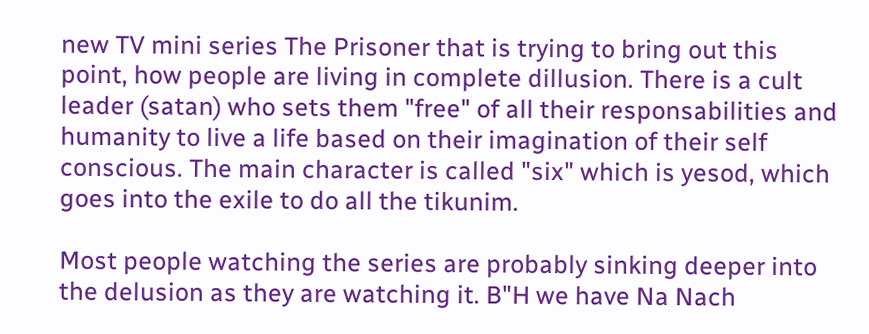new TV mini series The Prisoner that is trying to bring out this point, how people are living in complete dillusion. There is a cult leader (satan) who sets them "free" of all their responsabilities and humanity to live a life based on their imagination of their self conscious. The main character is called "six" which is yesod, which goes into the exile to do all the tikunim.

Most people watching the series are probably sinking deeper into the delusion as they are watching it. B"H we have Na Nach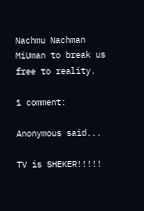Nachmu Nachman MiUman to break us free to reality.

1 comment:

Anonymous said...

TV is SHEKER!!!!!